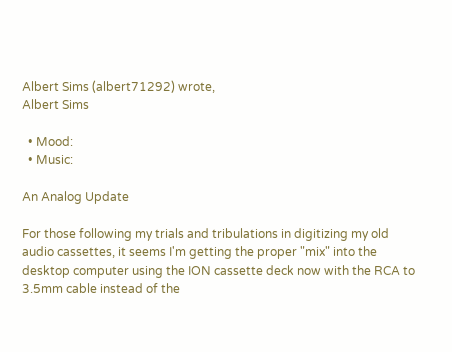Albert Sims (albert71292) wrote,
Albert Sims

  • Mood:
  • Music:

An Analog Update

For those following my trials and tribulations in digitizing my old audio cassettes, it seems I'm getting the proper "mix" into the desktop computer using the ION cassette deck now with the RCA to 3.5mm cable instead of the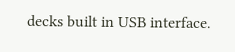decks built in USB interface.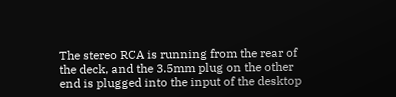The stereo RCA is running from the rear of the deck, and the 3.5mm plug on the other end is plugged into the input of the desktop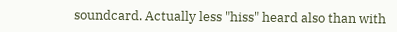soundcard. Actually less "hiss" heard also than with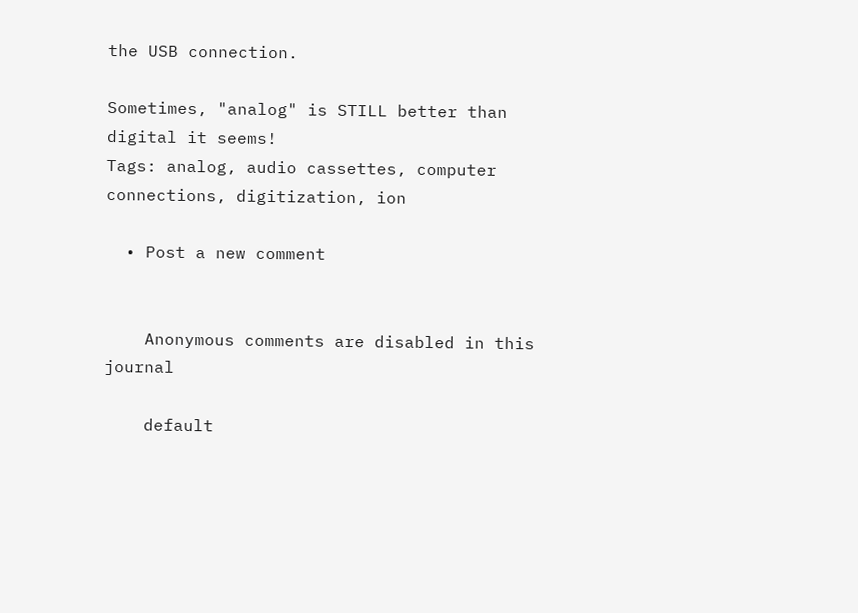the USB connection.

Sometimes, "analog" is STILL better than digital it seems!
Tags: analog, audio cassettes, computer connections, digitization, ion

  • Post a new comment


    Anonymous comments are disabled in this journal

    default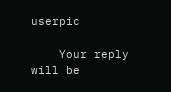userpic

    Your reply will be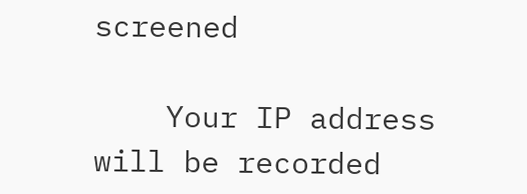screened

    Your IP address will be recorded